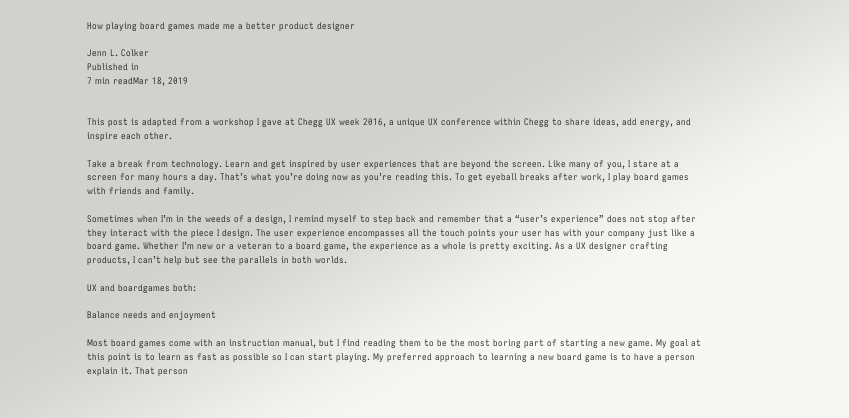How playing board games made me a better product designer

Jenn L. Colker
Published in
7 min readMar 18, 2019


This post is adapted from a workshop I gave at Chegg UX week 2016, a unique UX conference within Chegg to share ideas, add energy, and inspire each other.

Take a break from technology. Learn and get inspired by user experiences that are beyond the screen. Like many of you, I stare at a screen for many hours a day. That’s what you’re doing now as you’re reading this. To get eyeball breaks after work, I play board games with friends and family.

Sometimes when I’m in the weeds of a design, I remind myself to step back and remember that a “user’s experience” does not stop after they interact with the piece I design. The user experience encompasses all the touch points your user has with your company just like a board game. Whether I’m new or a veteran to a board game, the experience as a whole is pretty exciting. As a UX designer crafting products, I can’t help but see the parallels in both worlds.

UX and boardgames both:

Balance needs and enjoyment

Most board games come with an instruction manual, but I find reading them to be the most boring part of starting a new game. My goal at this point is to learn as fast as possible so I can start playing. My preferred approach to learning a new board game is to have a person explain it. That person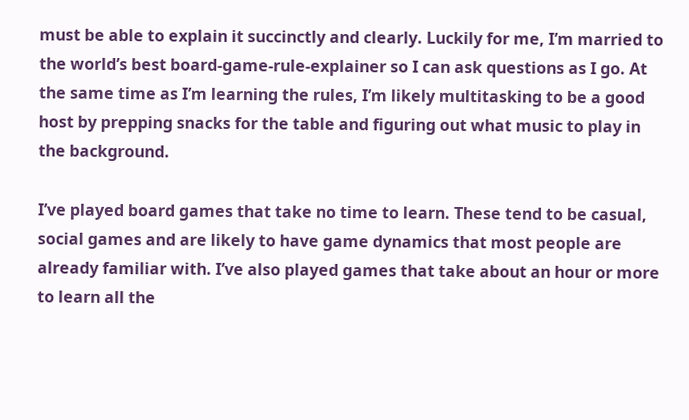must be able to explain it succinctly and clearly. Luckily for me, I’m married to the world’s best board-game-rule-explainer so I can ask questions as I go. At the same time as I’m learning the rules, I’m likely multitasking to be a good host by prepping snacks for the table and figuring out what music to play in the background.

I’ve played board games that take no time to learn. These tend to be casual, social games and are likely to have game dynamics that most people are already familiar with. I’ve also played games that take about an hour or more to learn all the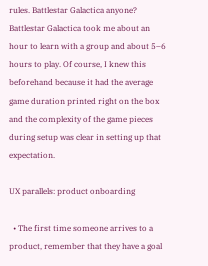rules. Battlestar Galactica anyone? Battlestar Galactica took me about an hour to learn with a group and about 5–6 hours to play. Of course, I knew this beforehand because it had the average game duration printed right on the box and the complexity of the game pieces during setup was clear in setting up that expectation.

UX parallels: product onboarding

  • The first time someone arrives to a product, remember that they have a goal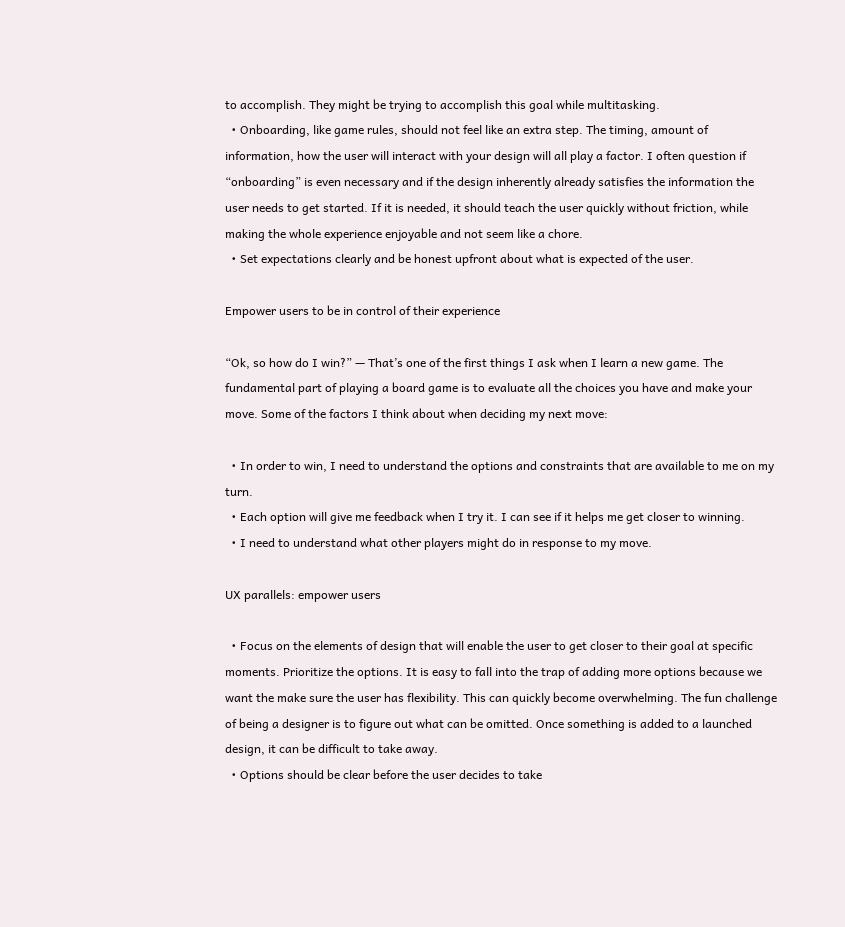to accomplish. They might be trying to accomplish this goal while multitasking.
  • Onboarding, like game rules, should not feel like an extra step. The timing, amount of information, how the user will interact with your design will all play a factor. I often question if “onboarding” is even necessary and if the design inherently already satisfies the information the user needs to get started. If it is needed, it should teach the user quickly without friction, while making the whole experience enjoyable and not seem like a chore.
  • Set expectations clearly and be honest upfront about what is expected of the user.

Empower users to be in control of their experience

“Ok, so how do I win?” — That’s one of the first things I ask when I learn a new game. The fundamental part of playing a board game is to evaluate all the choices you have and make your move. Some of the factors I think about when deciding my next move:

  • In order to win, I need to understand the options and constraints that are available to me on my turn.
  • Each option will give me feedback when I try it. I can see if it helps me get closer to winning.
  • I need to understand what other players might do in response to my move.

UX parallels: empower users

  • Focus on the elements of design that will enable the user to get closer to their goal at specific moments. Prioritize the options. It is easy to fall into the trap of adding more options because we want the make sure the user has flexibility. This can quickly become overwhelming. The fun challenge of being a designer is to figure out what can be omitted. Once something is added to a launched design, it can be difficult to take away.
  • Options should be clear before the user decides to take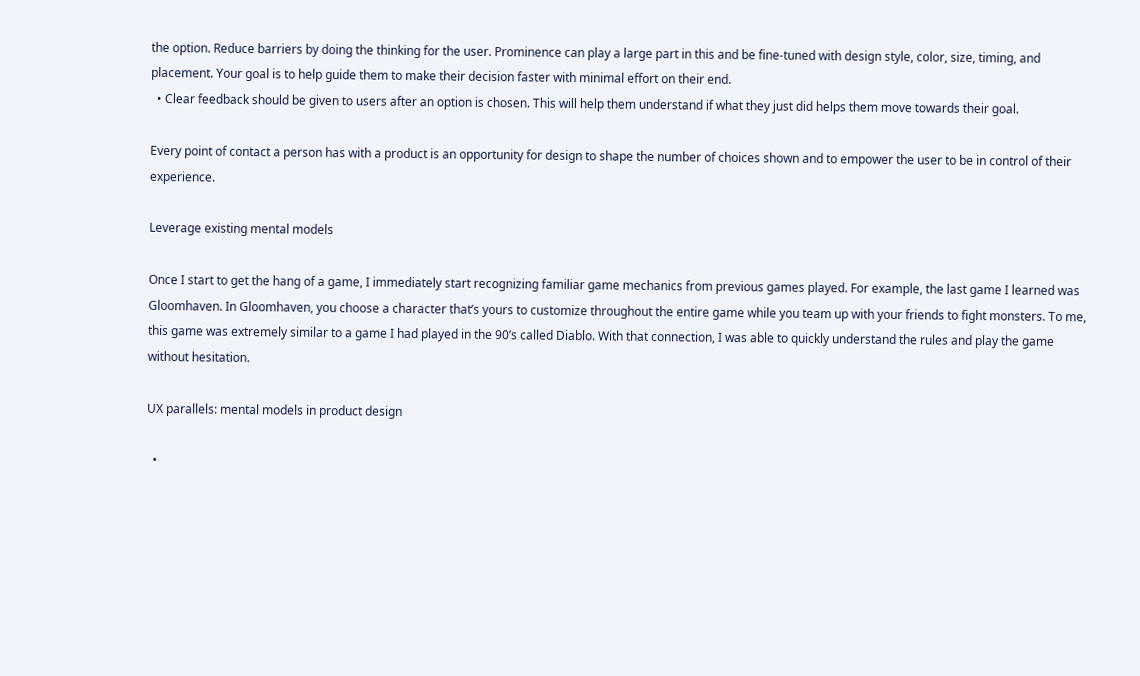the option. Reduce barriers by doing the thinking for the user. Prominence can play a large part in this and be fine-tuned with design style, color, size, timing, and placement. Your goal is to help guide them to make their decision faster with minimal effort on their end.
  • Clear feedback should be given to users after an option is chosen. This will help them understand if what they just did helps them move towards their goal.

Every point of contact a person has with a product is an opportunity for design to shape the number of choices shown and to empower the user to be in control of their experience.

Leverage existing mental models

Once I start to get the hang of a game, I immediately start recognizing familiar game mechanics from previous games played. For example, the last game I learned was Gloomhaven. In Gloomhaven, you choose a character that’s yours to customize throughout the entire game while you team up with your friends to fight monsters. To me, this game was extremely similar to a game I had played in the 90’s called Diablo. With that connection, I was able to quickly understand the rules and play the game without hesitation.

UX parallels: mental models in product design

  •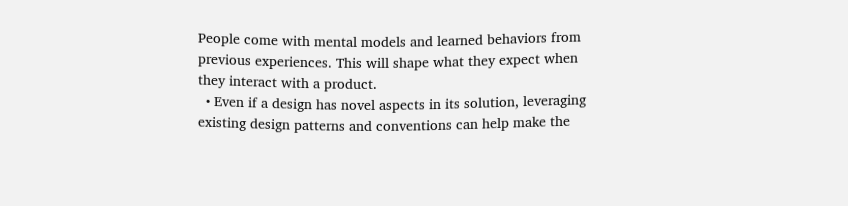People come with mental models and learned behaviors from previous experiences. This will shape what they expect when they interact with a product.
  • Even if a design has novel aspects in its solution, leveraging existing design patterns and conventions can help make the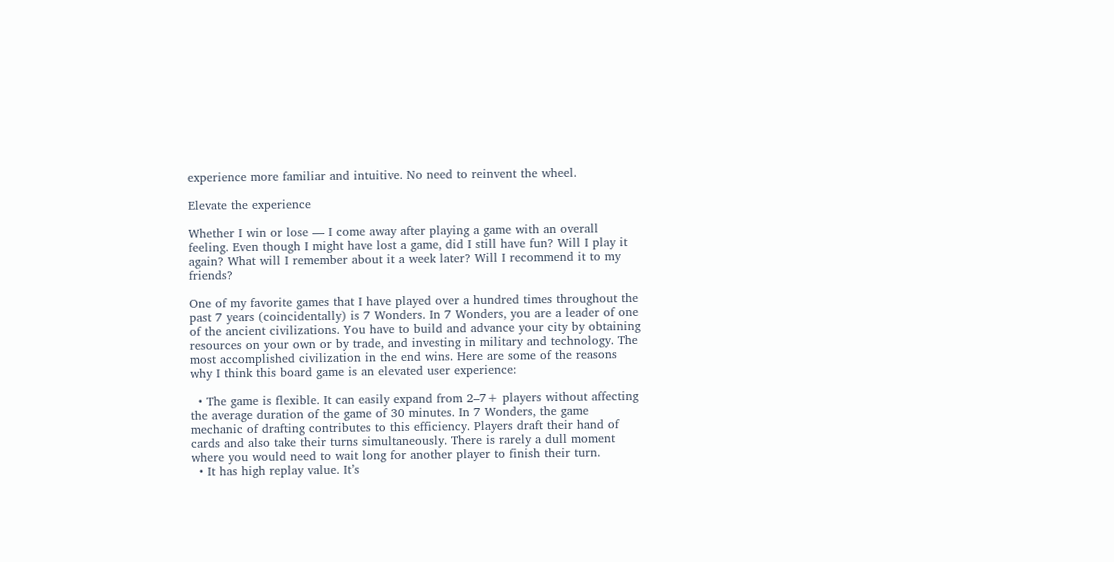experience more familiar and intuitive. No need to reinvent the wheel.

Elevate the experience

Whether I win or lose — I come away after playing a game with an overall feeling. Even though I might have lost a game, did I still have fun? Will I play it again? What will I remember about it a week later? Will I recommend it to my friends?

One of my favorite games that I have played over a hundred times throughout the past 7 years (coincidentally) is 7 Wonders. In 7 Wonders, you are a leader of one of the ancient civilizations. You have to build and advance your city by obtaining resources on your own or by trade, and investing in military and technology. The most accomplished civilization in the end wins. Here are some of the reasons why I think this board game is an elevated user experience:

  • The game is flexible. It can easily expand from 2–7+ players without affecting the average duration of the game of 30 minutes. In 7 Wonders, the game mechanic of drafting contributes to this efficiency. Players draft their hand of cards and also take their turns simultaneously. There is rarely a dull moment where you would need to wait long for another player to finish their turn.
  • It has high replay value. It’s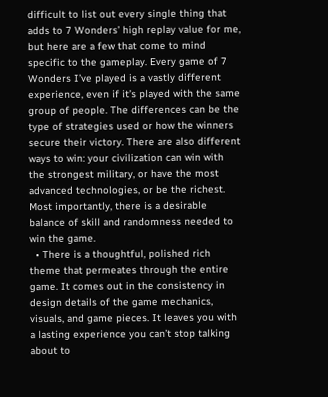difficult to list out every single thing that adds to 7 Wonders’ high replay value for me, but here are a few that come to mind specific to the gameplay. Every game of 7 Wonders I’ve played is a vastly different experience, even if it’s played with the same group of people. The differences can be the type of strategies used or how the winners secure their victory. There are also different ways to win: your civilization can win with the strongest military, or have the most advanced technologies, or be the richest. Most importantly, there is a desirable balance of skill and randomness needed to win the game.
  • There is a thoughtful, polished rich theme that permeates through the entire game. It comes out in the consistency in design details of the game mechanics, visuals, and game pieces. It leaves you with a lasting experience you can’t stop talking about to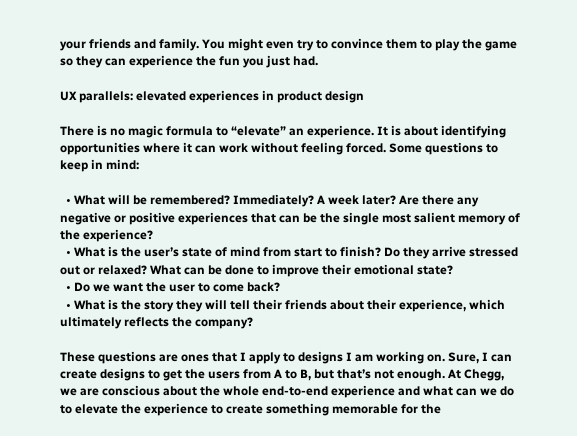your friends and family. You might even try to convince them to play the game so they can experience the fun you just had.

UX parallels: elevated experiences in product design

There is no magic formula to “elevate” an experience. It is about identifying opportunities where it can work without feeling forced. Some questions to keep in mind:

  • What will be remembered? Immediately? A week later? Are there any negative or positive experiences that can be the single most salient memory of the experience?
  • What is the user’s state of mind from start to finish? Do they arrive stressed out or relaxed? What can be done to improve their emotional state?
  • Do we want the user to come back?
  • What is the story they will tell their friends about their experience, which ultimately reflects the company?

These questions are ones that I apply to designs I am working on. Sure, I can create designs to get the users from A to B, but that’s not enough. At Chegg, we are conscious about the whole end-to-end experience and what can we do to elevate the experience to create something memorable for the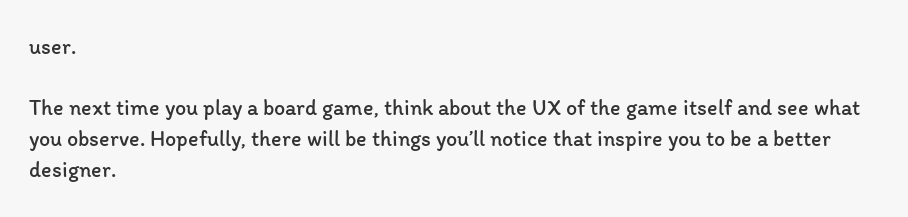user.

The next time you play a board game, think about the UX of the game itself and see what you observe. Hopefully, there will be things you’ll notice that inspire you to be a better designer.